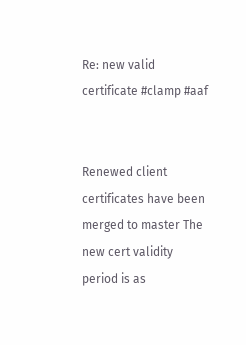Re: new valid certificate #clamp #aaf


Renewed client certificates have been merged to master The new cert validity period is as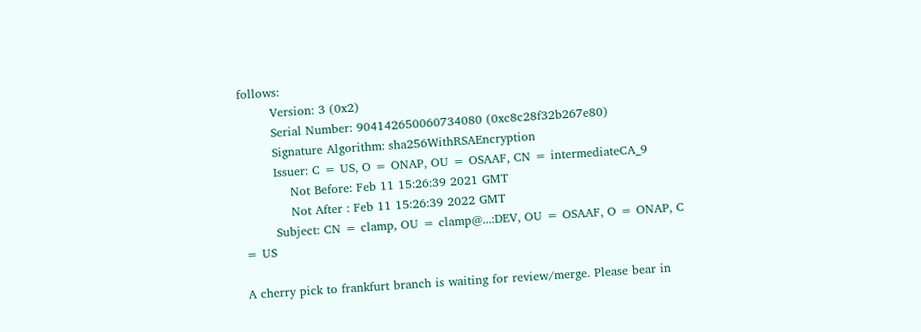follows:
        Version: 3 (0x2)
        Serial Number: 904142650060734080 (0xc8c28f32b267e80)
        Signature Algorithm: sha256WithRSAEncryption
        Issuer: C = US, O = ONAP, OU = OSAAF, CN = intermediateCA_9
            Not Before: Feb 11 15:26:39 2021 GMT
            Not After : Feb 11 15:26:39 2022 GMT
        Subject: CN = clamp, OU = clamp@...:DEV, OU = OSAAF, O = ONAP, C = US

A cherry pick to frankfurt branch is waiting for review/merge. Please bear in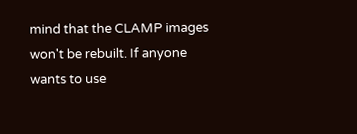mind that the CLAMP images won't be rebuilt. If anyone wants to use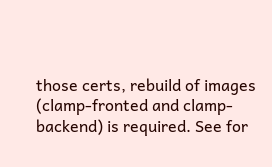those certs, rebuild of images (clamp-fronted and clamp-backend) is required. See for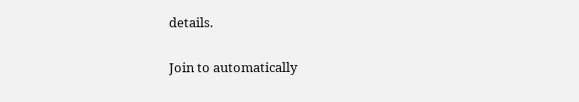details.

Join to automatically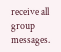receive all group messages.